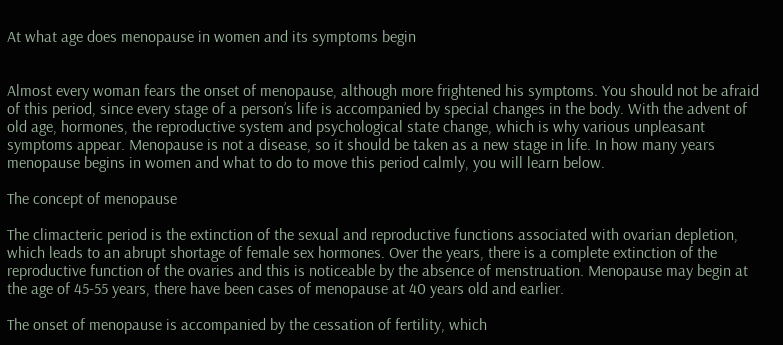At what age does menopause in women and its symptoms begin


Almost every woman fears the onset of menopause, although more frightened his symptoms. You should not be afraid of this period, since every stage of a person’s life is accompanied by special changes in the body. With the advent of old age, hormones, the reproductive system and psychological state change, which is why various unpleasant symptoms appear. Menopause is not a disease, so it should be taken as a new stage in life. In how many years menopause begins in women and what to do to move this period calmly, you will learn below.

The concept of menopause

The climacteric period is the extinction of the sexual and reproductive functions associated with ovarian depletion, which leads to an abrupt shortage of female sex hormones. Over the years, there is a complete extinction of the reproductive function of the ovaries and this is noticeable by the absence of menstruation. Menopause may begin at the age of 45-55 years, there have been cases of menopause at 40 years old and earlier.

The onset of menopause is accompanied by the cessation of fertility, which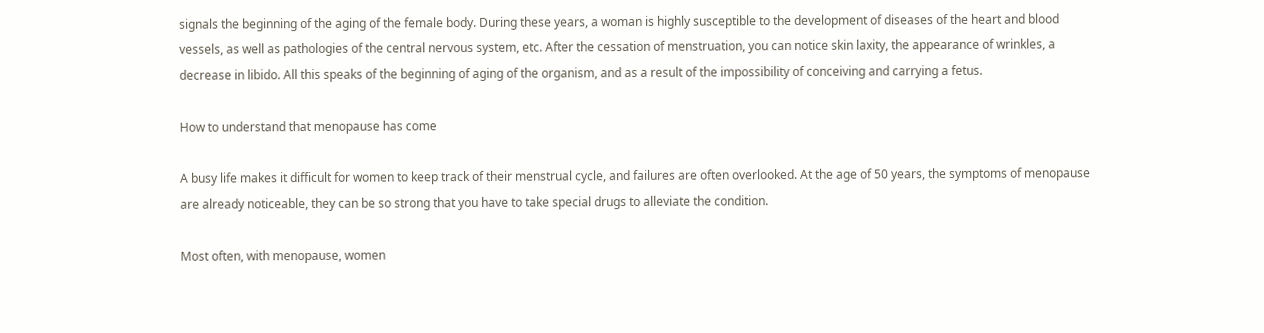signals the beginning of the aging of the female body. During these years, a woman is highly susceptible to the development of diseases of the heart and blood vessels, as well as pathologies of the central nervous system, etc. After the cessation of menstruation, you can notice skin laxity, the appearance of wrinkles, a decrease in libido. All this speaks of the beginning of aging of the organism, and as a result of the impossibility of conceiving and carrying a fetus.

How to understand that menopause has come

A busy life makes it difficult for women to keep track of their menstrual cycle, and failures are often overlooked. At the age of 50 years, the symptoms of menopause are already noticeable, they can be so strong that you have to take special drugs to alleviate the condition.

Most often, with menopause, women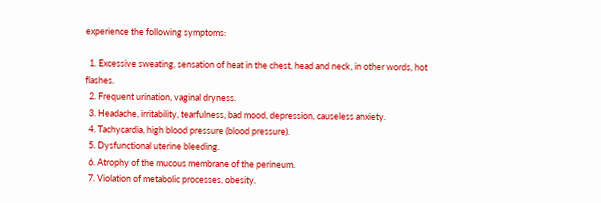experience the following symptoms:

  1. Excessive sweating, sensation of heat in the chest, head and neck, in other words, hot flashes.
  2. Frequent urination, vaginal dryness.
  3. Headache, irritability, tearfulness, bad mood, depression, causeless anxiety.
  4. Tachycardia, high blood pressure (blood pressure).
  5. Dysfunctional uterine bleeding.
  6. Atrophy of the mucous membrane of the perineum.
  7. Violation of metabolic processes, obesity.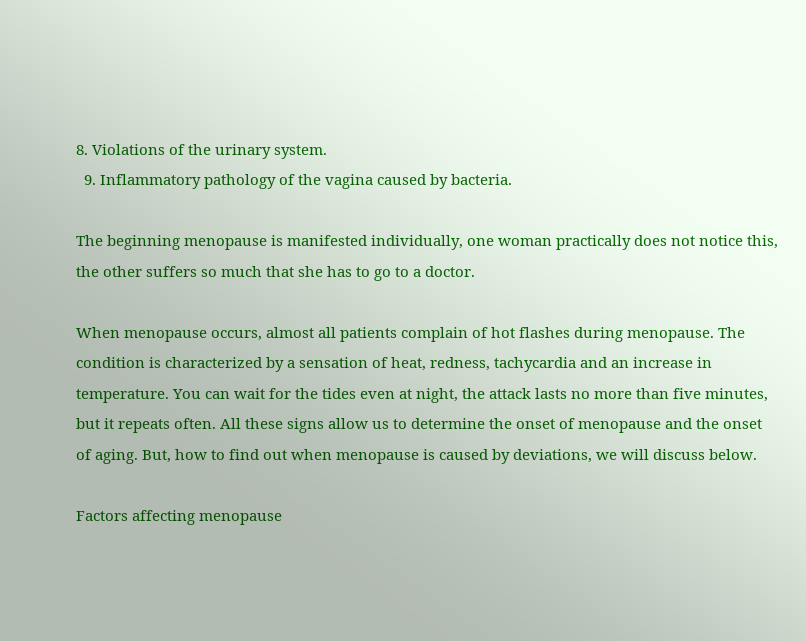8. Violations of the urinary system.
  9. Inflammatory pathology of the vagina caused by bacteria.

The beginning menopause is manifested individually, one woman practically does not notice this, the other suffers so much that she has to go to a doctor.

When menopause occurs, almost all patients complain of hot flashes during menopause. The condition is characterized by a sensation of heat, redness, tachycardia and an increase in temperature. You can wait for the tides even at night, the attack lasts no more than five minutes, but it repeats often. All these signs allow us to determine the onset of menopause and the onset of aging. But, how to find out when menopause is caused by deviations, we will discuss below.

Factors affecting menopause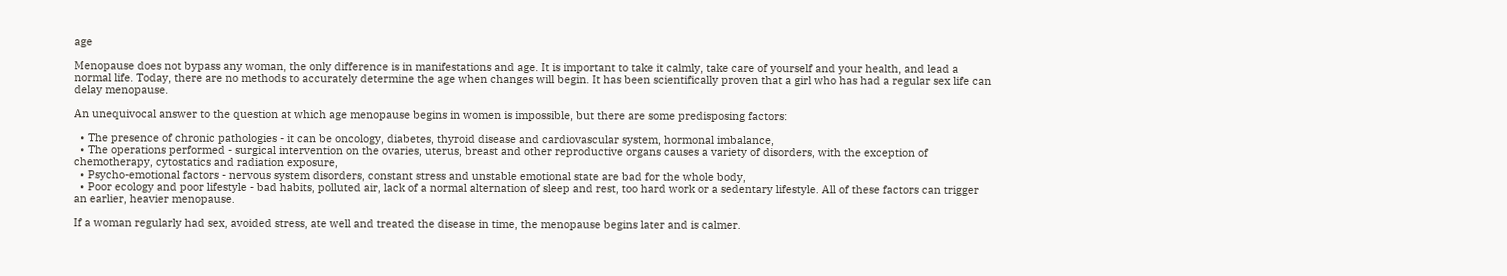age

Menopause does not bypass any woman, the only difference is in manifestations and age. It is important to take it calmly, take care of yourself and your health, and lead a normal life. Today, there are no methods to accurately determine the age when changes will begin. It has been scientifically proven that a girl who has had a regular sex life can delay menopause.

An unequivocal answer to the question at which age menopause begins in women is impossible, but there are some predisposing factors:

  • The presence of chronic pathologies - it can be oncology, diabetes, thyroid disease and cardiovascular system, hormonal imbalance,
  • The operations performed - surgical intervention on the ovaries, uterus, breast and other reproductive organs causes a variety of disorders, with the exception of chemotherapy, cytostatics and radiation exposure,
  • Psycho-emotional factors - nervous system disorders, constant stress and unstable emotional state are bad for the whole body,
  • Poor ecology and poor lifestyle - bad habits, polluted air, lack of a normal alternation of sleep and rest, too hard work or a sedentary lifestyle. All of these factors can trigger an earlier, heavier menopause.

If a woman regularly had sex, avoided stress, ate well and treated the disease in time, the menopause begins later and is calmer.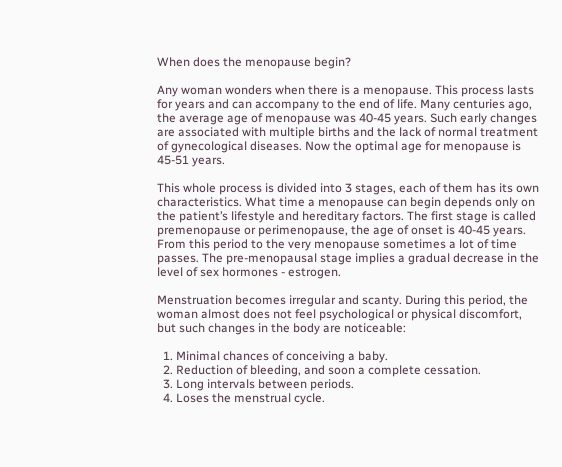When does the menopause begin?

Any woman wonders when there is a menopause. This process lasts for years and can accompany to the end of life. Many centuries ago, the average age of menopause was 40-45 years. Such early changes are associated with multiple births and the lack of normal treatment of gynecological diseases. Now the optimal age for menopause is 45-51 years.

This whole process is divided into 3 stages, each of them has its own characteristics. What time a menopause can begin depends only on the patient’s lifestyle and hereditary factors. The first stage is called premenopause or perimenopause, the age of onset is 40-45 years. From this period to the very menopause sometimes a lot of time passes. The pre-menopausal stage implies a gradual decrease in the level of sex hormones - estrogen.

Menstruation becomes irregular and scanty. During this period, the woman almost does not feel psychological or physical discomfort, but such changes in the body are noticeable:

  1. Minimal chances of conceiving a baby.
  2. Reduction of bleeding, and soon a complete cessation.
  3. Long intervals between periods.
  4. Loses the menstrual cycle.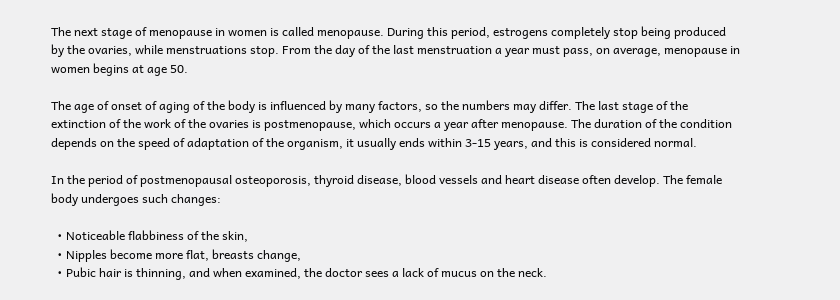The next stage of menopause in women is called menopause. During this period, estrogens completely stop being produced by the ovaries, while menstruations stop. From the day of the last menstruation a year must pass, on average, menopause in women begins at age 50.

The age of onset of aging of the body is influenced by many factors, so the numbers may differ. The last stage of the extinction of the work of the ovaries is postmenopause, which occurs a year after menopause. The duration of the condition depends on the speed of adaptation of the organism, it usually ends within 3-15 years, and this is considered normal.

In the period of postmenopausal osteoporosis, thyroid disease, blood vessels and heart disease often develop. The female body undergoes such changes:

  • Noticeable flabbiness of the skin,
  • Nipples become more flat, breasts change,
  • Pubic hair is thinning, and when examined, the doctor sees a lack of mucus on the neck.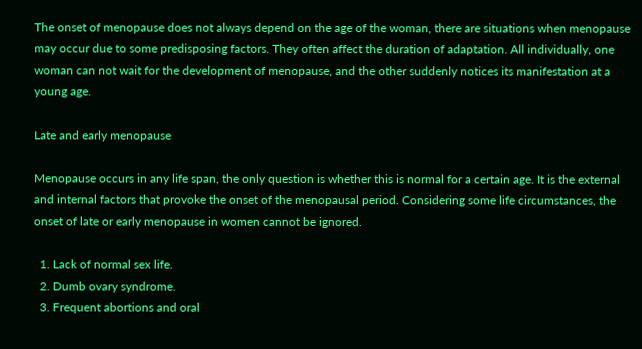The onset of menopause does not always depend on the age of the woman, there are situations when menopause may occur due to some predisposing factors. They often affect the duration of adaptation. All individually, one woman can not wait for the development of menopause, and the other suddenly notices its manifestation at a young age.

Late and early menopause

Menopause occurs in any life span, the only question is whether this is normal for a certain age. It is the external and internal factors that provoke the onset of the menopausal period. Considering some life circumstances, the onset of late or early menopause in women cannot be ignored.

  1. Lack of normal sex life.
  2. Dumb ovary syndrome.
  3. Frequent abortions and oral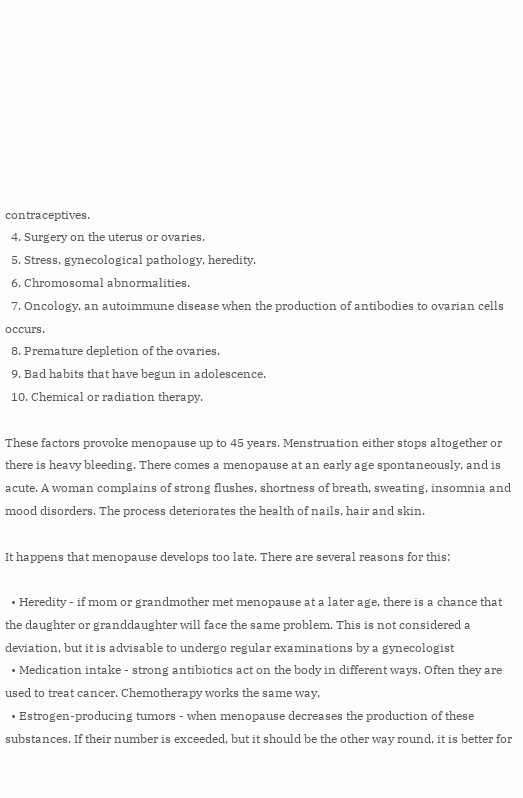contraceptives.
  4. Surgery on the uterus or ovaries.
  5. Stress, gynecological pathology, heredity.
  6. Chromosomal abnormalities.
  7. Oncology, an autoimmune disease when the production of antibodies to ovarian cells occurs.
  8. Premature depletion of the ovaries.
  9. Bad habits that have begun in adolescence.
  10. Chemical or radiation therapy.

These factors provoke menopause up to 45 years. Menstruation either stops altogether or there is heavy bleeding. There comes a menopause at an early age spontaneously, and is acute. A woman complains of strong flushes, shortness of breath, sweating, insomnia and mood disorders. The process deteriorates the health of nails, hair and skin.

It happens that menopause develops too late. There are several reasons for this:

  • Heredity - if mom or grandmother met menopause at a later age, there is a chance that the daughter or granddaughter will face the same problem. This is not considered a deviation, but it is advisable to undergo regular examinations by a gynecologist
  • Medication intake - strong antibiotics act on the body in different ways. Often they are used to treat cancer. Chemotherapy works the same way,
  • Estrogen-producing tumors - when menopause decreases the production of these substances. If their number is exceeded, but it should be the other way round, it is better for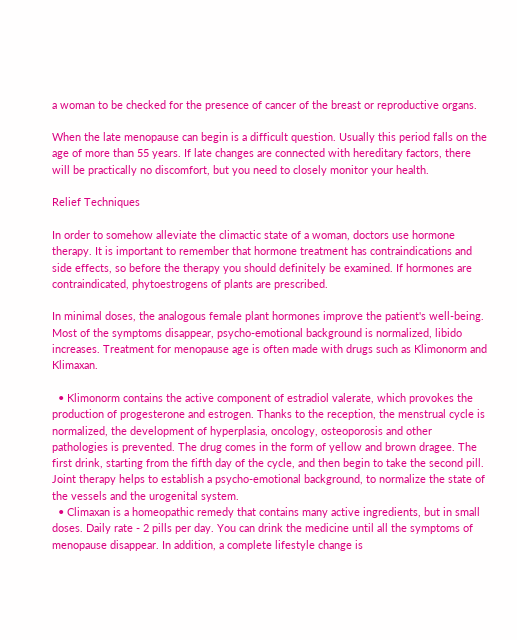a woman to be checked for the presence of cancer of the breast or reproductive organs.

When the late menopause can begin is a difficult question. Usually this period falls on the age of more than 55 years. If late changes are connected with hereditary factors, there will be practically no discomfort, but you need to closely monitor your health.

Relief Techniques

In order to somehow alleviate the climactic state of a woman, doctors use hormone therapy. It is important to remember that hormone treatment has contraindications and side effects, so before the therapy you should definitely be examined. If hormones are contraindicated, phytoestrogens of plants are prescribed.

In minimal doses, the analogous female plant hormones improve the patient's well-being. Most of the symptoms disappear, psycho-emotional background is normalized, libido increases. Treatment for menopause age is often made with drugs such as Klimonorm and Klimaxan.

  • Klimonorm contains the active component of estradiol valerate, which provokes the production of progesterone and estrogen. Thanks to the reception, the menstrual cycle is normalized, the development of hyperplasia, oncology, osteoporosis and other pathologies is prevented. The drug comes in the form of yellow and brown dragee. The first drink, starting from the fifth day of the cycle, and then begin to take the second pill. Joint therapy helps to establish a psycho-emotional background, to normalize the state of the vessels and the urogenital system.
  • Climaxan is a homeopathic remedy that contains many active ingredients, but in small doses. Daily rate - 2 pills per day. You can drink the medicine until all the symptoms of menopause disappear. In addition, a complete lifestyle change is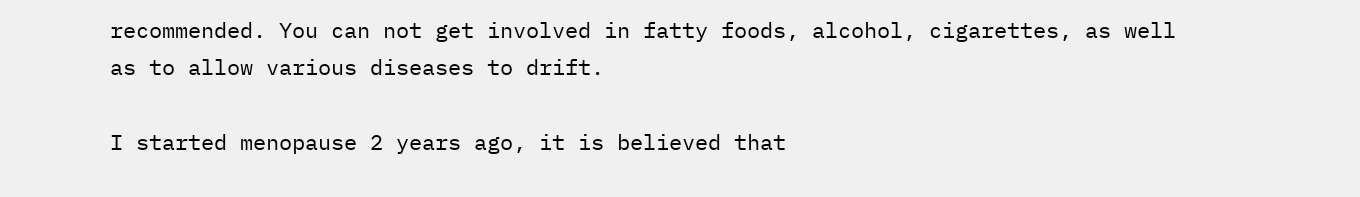recommended. You can not get involved in fatty foods, alcohol, cigarettes, as well as to allow various diseases to drift.

I started menopause 2 years ago, it is believed that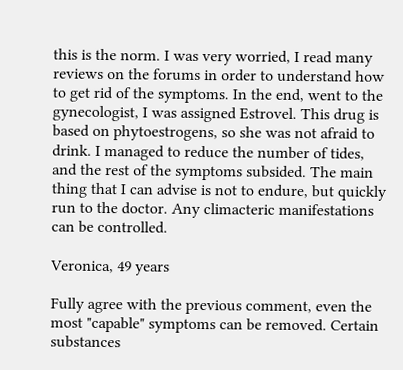this is the norm. I was very worried, I read many reviews on the forums in order to understand how to get rid of the symptoms. In the end, went to the gynecologist, I was assigned Estrovel. This drug is based on phytoestrogens, so she was not afraid to drink. I managed to reduce the number of tides, and the rest of the symptoms subsided. The main thing that I can advise is not to endure, but quickly run to the doctor. Any climacteric manifestations can be controlled.

Veronica, 49 years

Fully agree with the previous comment, even the most "capable" symptoms can be removed. Certain substances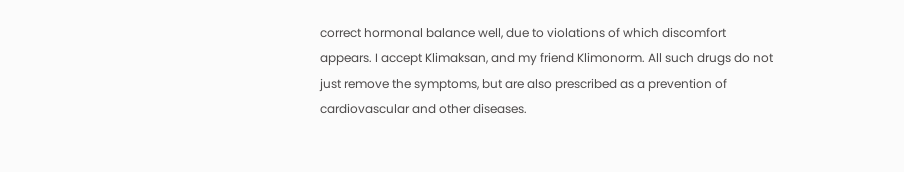correct hormonal balance well, due to violations of which discomfort appears. I accept Klimaksan, and my friend Klimonorm. All such drugs do not just remove the symptoms, but are also prescribed as a prevention of cardiovascular and other diseases.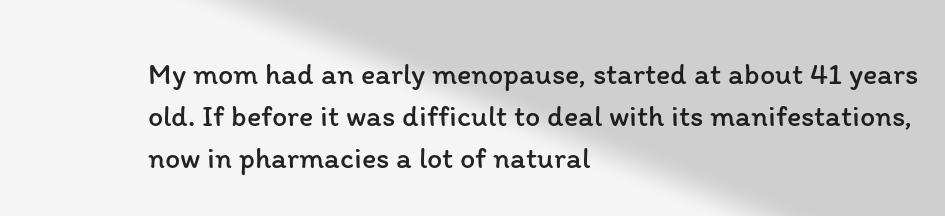My mom had an early menopause, started at about 41 years old. If before it was difficult to deal with its manifestations, now in pharmacies a lot of natural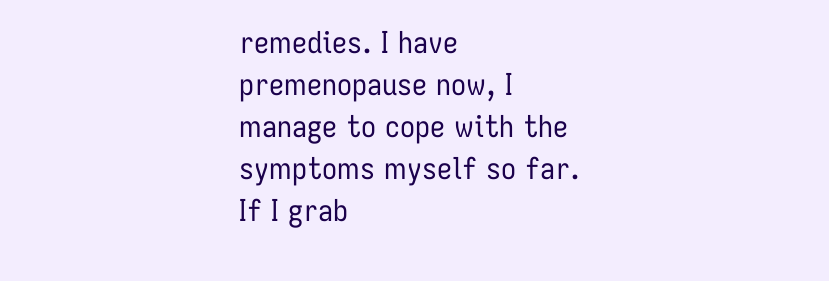remedies. I have premenopause now, I manage to cope with the symptoms myself so far. If I grab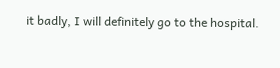it badly, I will definitely go to the hospital.